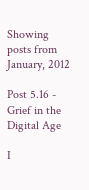Showing posts from January, 2012

Post 5.16 - Grief in the Digital Age

I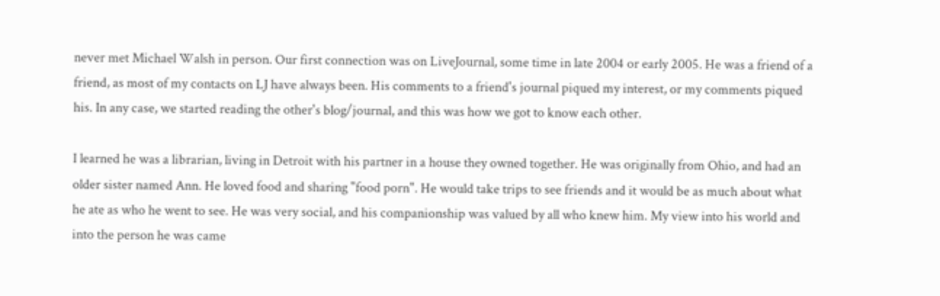never met Michael Walsh in person. Our first connection was on LiveJournal, some time in late 2004 or early 2005. He was a friend of a friend, as most of my contacts on LJ have always been. His comments to a friend's journal piqued my interest, or my comments piqued his. In any case, we started reading the other's blog/journal, and this was how we got to know each other.

I learned he was a librarian, living in Detroit with his partner in a house they owned together. He was originally from Ohio, and had an older sister named Ann. He loved food and sharing "food porn". He would take trips to see friends and it would be as much about what he ate as who he went to see. He was very social, and his companionship was valued by all who knew him. My view into his world and into the person he was came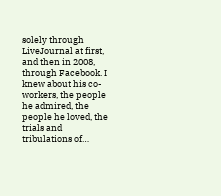solely through LiveJournal at first, and then in 2008, through Facebook. I knew about his co-workers, the people he admired, the people he loved, the trials and tribulations of…